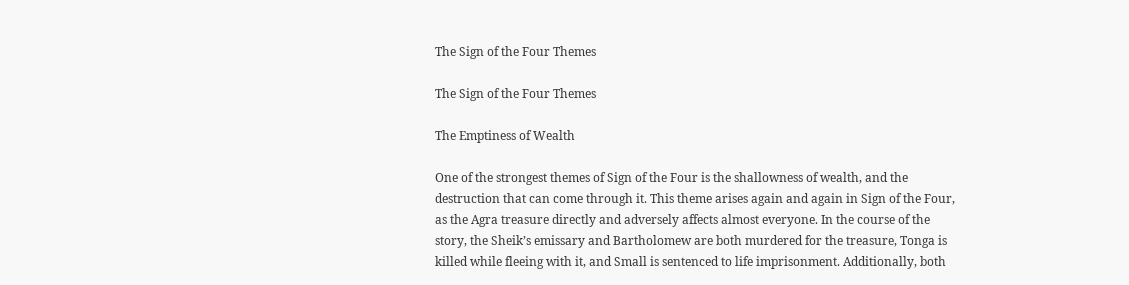The Sign of the Four Themes

The Sign of the Four Themes

The Emptiness of Wealth

One of the strongest themes of Sign of the Four is the shallowness of wealth, and the destruction that can come through it. This theme arises again and again in Sign of the Four, as the Agra treasure directly and adversely affects almost everyone. In the course of the story, the Sheik’s emissary and Bartholomew are both murdered for the treasure, Tonga is killed while fleeing with it, and Small is sentenced to life imprisonment. Additionally, both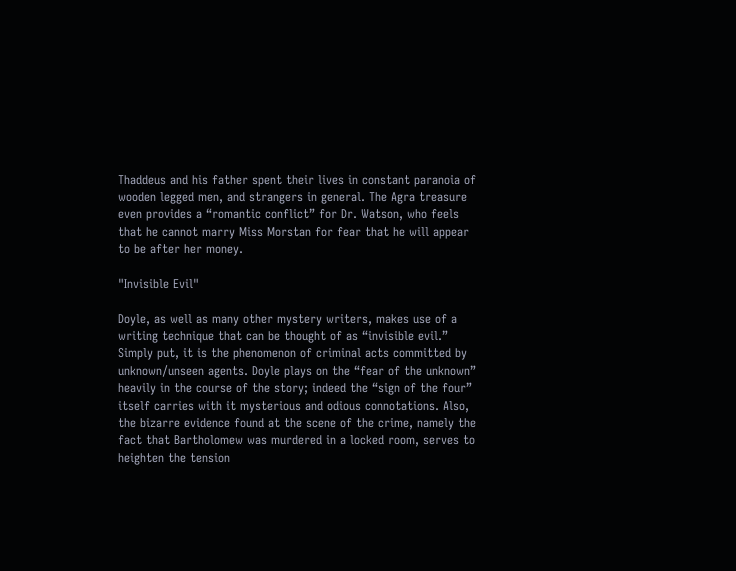Thaddeus and his father spent their lives in constant paranoia of wooden legged men, and strangers in general. The Agra treasure even provides a “romantic conflict” for Dr. Watson, who feels that he cannot marry Miss Morstan for fear that he will appear to be after her money.

"Invisible Evil"

Doyle, as well as many other mystery writers, makes use of a writing technique that can be thought of as “invisible evil.” Simply put, it is the phenomenon of criminal acts committed by unknown/unseen agents. Doyle plays on the “fear of the unknown” heavily in the course of the story; indeed the “sign of the four” itself carries with it mysterious and odious connotations. Also, the bizarre evidence found at the scene of the crime, namely the fact that Bartholomew was murdered in a locked room, serves to heighten the tension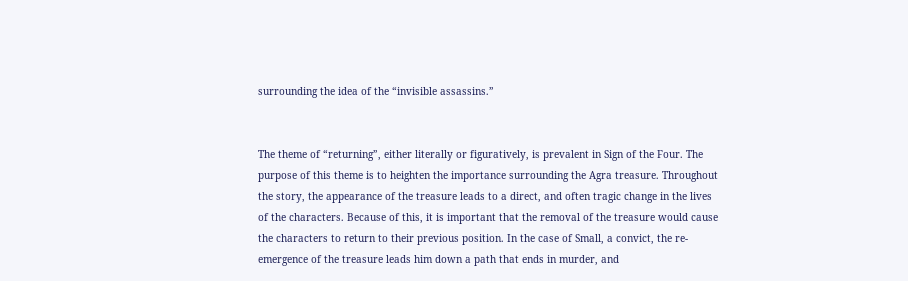surrounding the idea of the “invisible assassins.”


The theme of “returning”, either literally or figuratively, is prevalent in Sign of the Four. The purpose of this theme is to heighten the importance surrounding the Agra treasure. Throughout the story, the appearance of the treasure leads to a direct, and often tragic change in the lives of the characters. Because of this, it is important that the removal of the treasure would cause the characters to return to their previous position. In the case of Small, a convict, the re-emergence of the treasure leads him down a path that ends in murder, and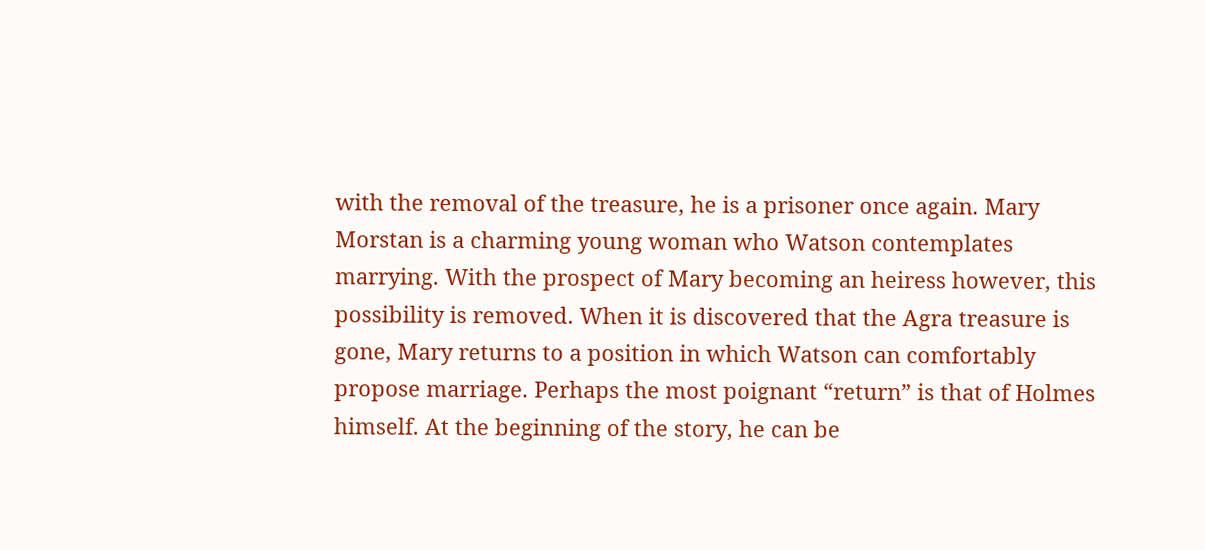with the removal of the treasure, he is a prisoner once again. Mary Morstan is a charming young woman who Watson contemplates marrying. With the prospect of Mary becoming an heiress however, this possibility is removed. When it is discovered that the Agra treasure is gone, Mary returns to a position in which Watson can comfortably propose marriage. Perhaps the most poignant “return” is that of Holmes himself. At the beginning of the story, he can be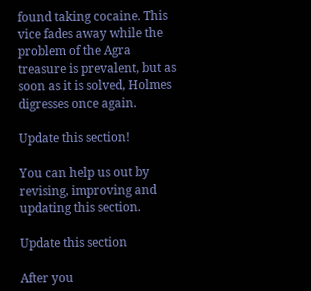found taking cocaine. This vice fades away while the problem of the Agra treasure is prevalent, but as soon as it is solved, Holmes digresses once again.

Update this section!

You can help us out by revising, improving and updating this section.

Update this section

After you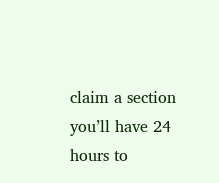claim a section you’ll have 24 hours to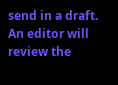send in a draft. An editor will review the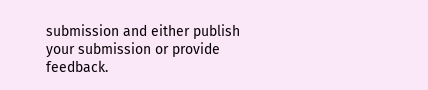submission and either publish your submission or provide feedback.